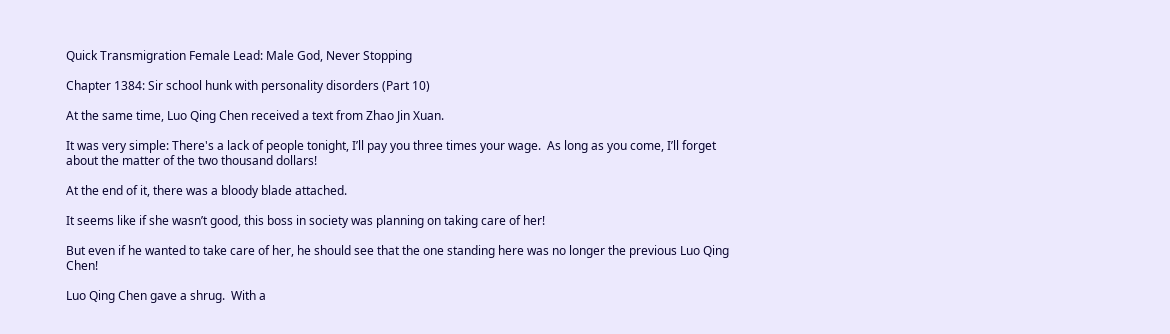Quick Transmigration Female Lead: Male God, Never Stopping

Chapter 1384: Sir school hunk with personality disorders (Part 10)

At the same time, Luo Qing Chen received a text from Zhao Jin Xuan.

It was very simple: There's a lack of people tonight, I’ll pay you three times your wage.  As long as you come, I’ll forget about the matter of the two thousand dollars!

At the end of it, there was a bloody blade attached.

It seems like if she wasn’t good, this boss in society was planning on taking care of her!

But even if he wanted to take care of her, he should see that the one standing here was no longer the previous Luo Qing Chen!

Luo Qing Chen gave a shrug.  With a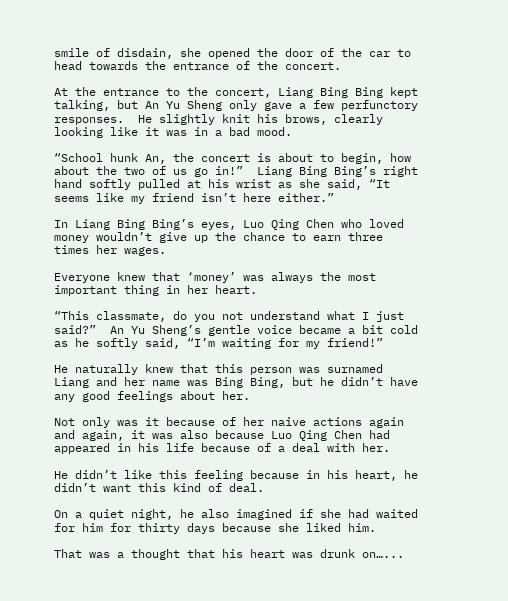smile of disdain, she opened the door of the car to head towards the entrance of the concert.

At the entrance to the concert, Liang Bing Bing kept talking, but An Yu Sheng only gave a few perfunctory responses.  He slightly knit his brows, clearly looking like it was in a bad mood.

“School hunk An, the concert is about to begin, how about the two of us go in!”  Liang Bing Bing’s right hand softly pulled at his wrist as she said, “It seems like my friend isn’t here either.”

In Liang Bing Bing’s eyes, Luo Qing Chen who loved money wouldn’t give up the chance to earn three times her wages.

Everyone knew that ‘money’ was always the most important thing in her heart.

“This classmate, do you not understand what I just said?”  An Yu Sheng’s gentle voice became a bit cold as he softly said, “I’m waiting for my friend!”

He naturally knew that this person was surnamed Liang and her name was Bing Bing, but he didn’t have any good feelings about her.

Not only was it because of her naive actions again and again, it was also because Luo Qing Chen had appeared in his life because of a deal with her.

He didn’t like this feeling because in his heart, he didn’t want this kind of deal.

On a quiet night, he also imagined if she had waited for him for thirty days because she liked him.

That was a thought that his heart was drunk on…...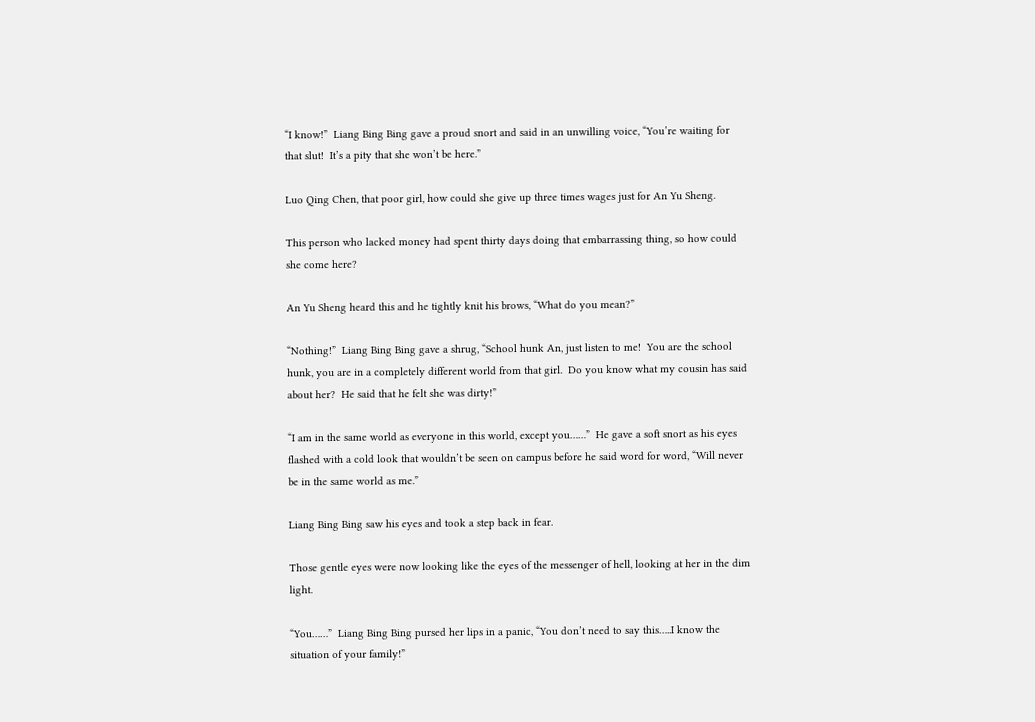“I know!”  Liang Bing Bing gave a proud snort and said in an unwilling voice, “You’re waiting for that slut!  It’s a pity that she won’t be here.”

Luo Qing Chen, that poor girl, how could she give up three times wages just for An Yu Sheng.

This person who lacked money had spent thirty days doing that embarrassing thing, so how could she come here?

An Yu Sheng heard this and he tightly knit his brows, “What do you mean?”

“Nothing!”  Liang Bing Bing gave a shrug, “School hunk An, just listen to me!  You are the school hunk, you are in a completely different world from that girl.  Do you know what my cousin has said about her?  He said that he felt she was dirty!”

“I am in the same world as everyone in this world, except you……”  He gave a soft snort as his eyes flashed with a cold look that wouldn’t be seen on campus before he said word for word, “Will never be in the same world as me.”

Liang Bing Bing saw his eyes and took a step back in fear.

Those gentle eyes were now looking like the eyes of the messenger of hell, looking at her in the dim light.

“You……”  Liang Bing Bing pursed her lips in a panic, “You don’t need to say this…..I know the situation of your family!”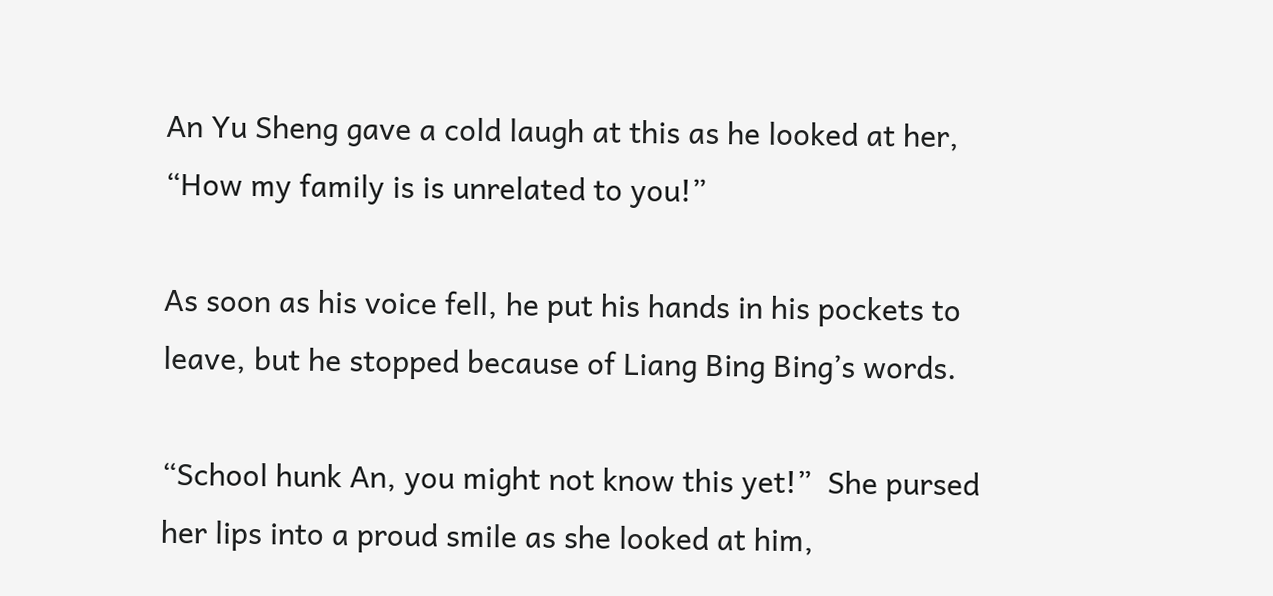An Yu Sheng gave a cold laugh at this as he looked at her, “How my family is is unrelated to you!”

As soon as his voice fell, he put his hands in his pockets to leave, but he stopped because of Liang Bing Bing’s words.

“School hunk An, you might not know this yet!”  She pursed her lips into a proud smile as she looked at him,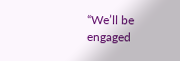“We’ll be engaged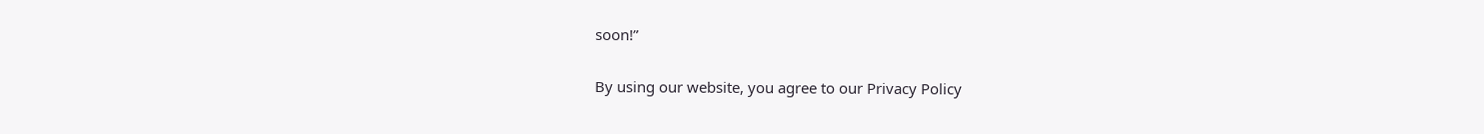soon!”

By using our website, you agree to our Privacy Policy